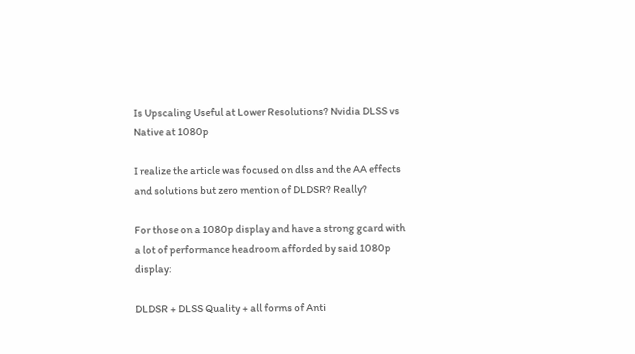Is Upscaling Useful at Lower Resolutions? Nvidia DLSS vs Native at 1080p

I realize the article was focused on dlss and the AA effects and solutions but zero mention of DLDSR? Really?

For those on a 1080p display and have a strong gcard with a lot of performance headroom afforded by said 1080p display:

DLDSR + DLSS Quality + all forms of Anti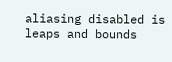aliasing disabled is leaps and bounds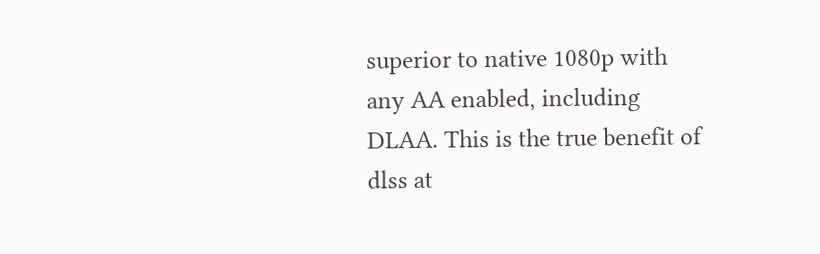superior to native 1080p with any AA enabled, including DLAA. This is the true benefit of dlss at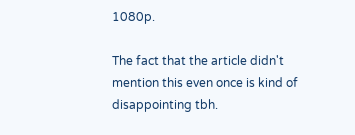1080p.

The fact that the article didn't mention this even once is kind of disappointing tbh.